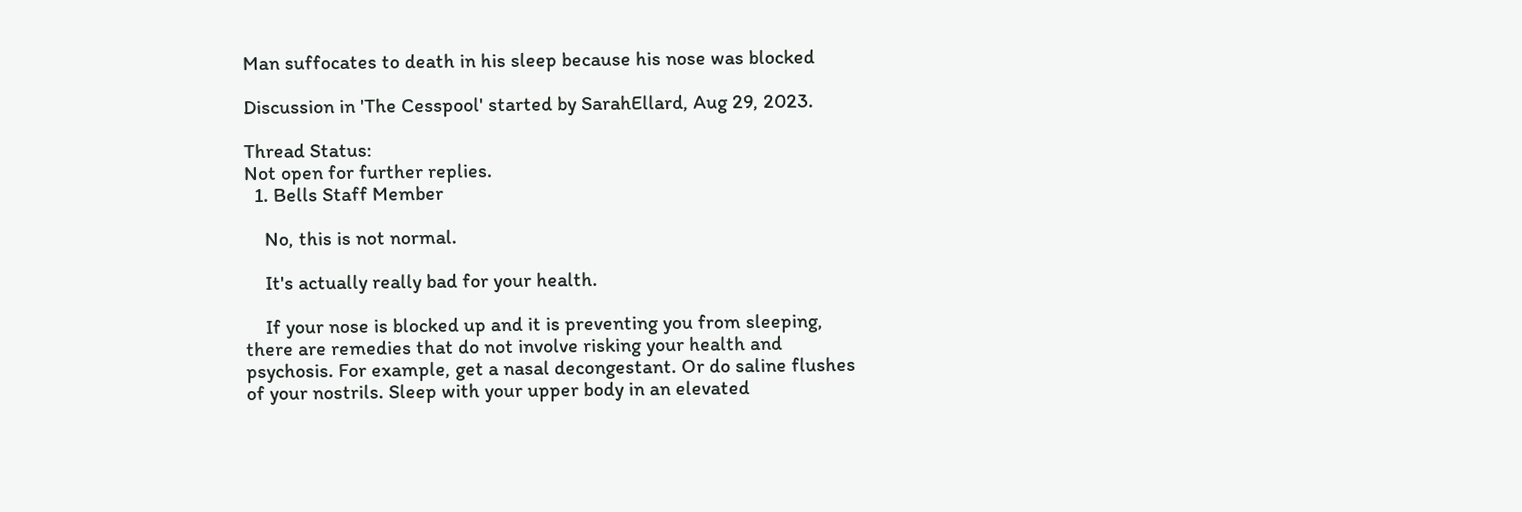Man suffocates to death in his sleep because his nose was blocked

Discussion in 'The Cesspool' started by SarahEllard, Aug 29, 2023.

Thread Status:
Not open for further replies.
  1. Bells Staff Member

    No, this is not normal.

    It's actually really bad for your health.

    If your nose is blocked up and it is preventing you from sleeping, there are remedies that do not involve risking your health and psychosis. For example, get a nasal decongestant. Or do saline flushes of your nostrils. Sleep with your upper body in an elevated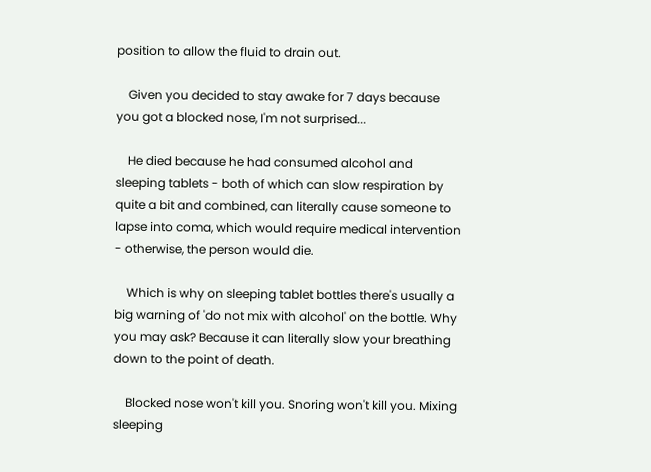position to allow the fluid to drain out.

    Given you decided to stay awake for 7 days because you got a blocked nose, I'm not surprised...

    He died because he had consumed alcohol and sleeping tablets - both of which can slow respiration by quite a bit and combined, can literally cause someone to lapse into coma, which would require medical intervention - otherwise, the person would die.

    Which is why on sleeping tablet bottles there's usually a big warning of 'do not mix with alcohol' on the bottle. Why you may ask? Because it can literally slow your breathing down to the point of death.

    Blocked nose won't kill you. Snoring won't kill you. Mixing sleeping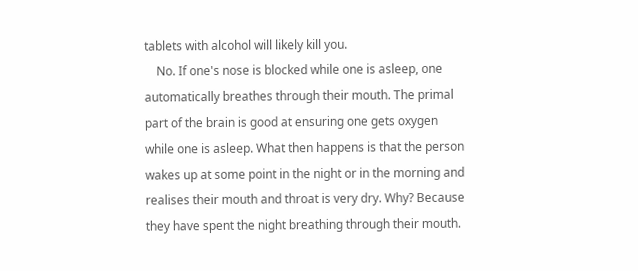tablets with alcohol will likely kill you.
    No. If one's nose is blocked while one is asleep, one automatically breathes through their mouth. The primal part of the brain is good at ensuring one gets oxygen while one is asleep. What then happens is that the person wakes up at some point in the night or in the morning and realises their mouth and throat is very dry. Why? Because they have spent the night breathing through their mouth.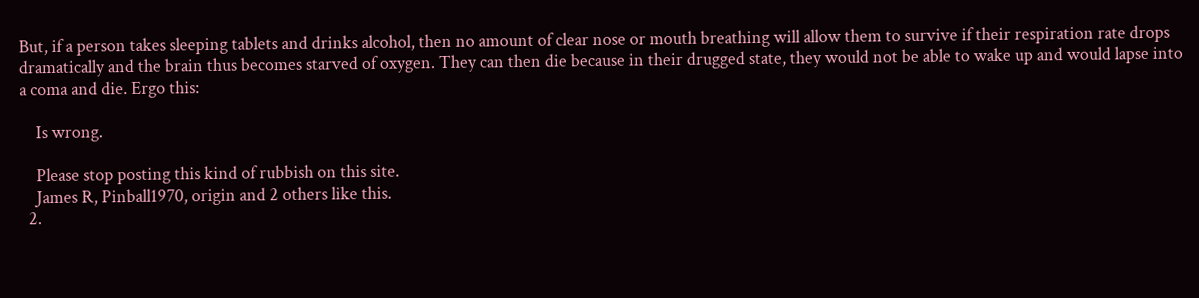But, if a person takes sleeping tablets and drinks alcohol, then no amount of clear nose or mouth breathing will allow them to survive if their respiration rate drops dramatically and the brain thus becomes starved of oxygen. They can then die because in their drugged state, they would not be able to wake up and would lapse into a coma and die. Ergo this:

    Is wrong.

    Please stop posting this kind of rubbish on this site.
    James R, Pinball1970, origin and 2 others like this.
  2.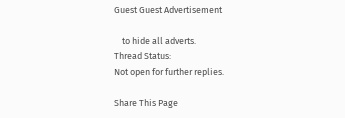Guest Guest Advertisement

    to hide all adverts.
Thread Status:
Not open for further replies.

Share This Page